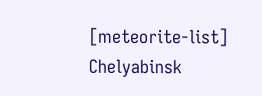[meteorite-list] Chelyabinsk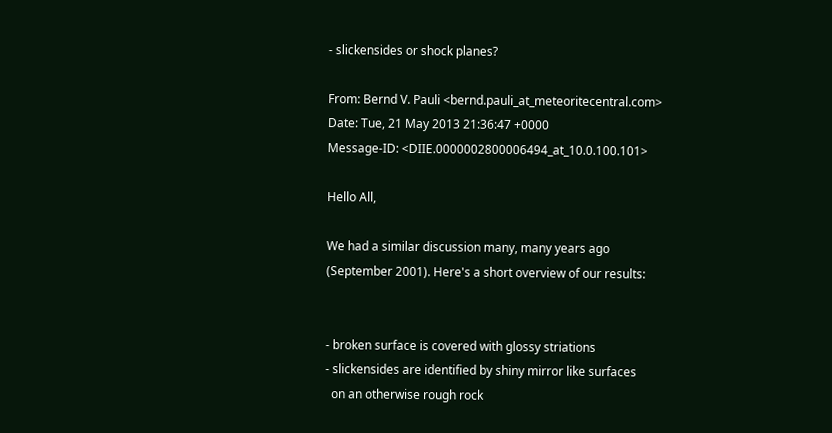- slickensides or shock planes?

From: Bernd V. Pauli <bernd.pauli_at_meteoritecentral.com>
Date: Tue, 21 May 2013 21:36:47 +0000
Message-ID: <DIIE.0000002800006494_at_10.0.100.101>

Hello All,

We had a similar discussion many, many years ago
(September 2001). Here's a short overview of our results:


- broken surface is covered with glossy striations
- slickensides are identified by shiny mirror like surfaces
  on an otherwise rough rock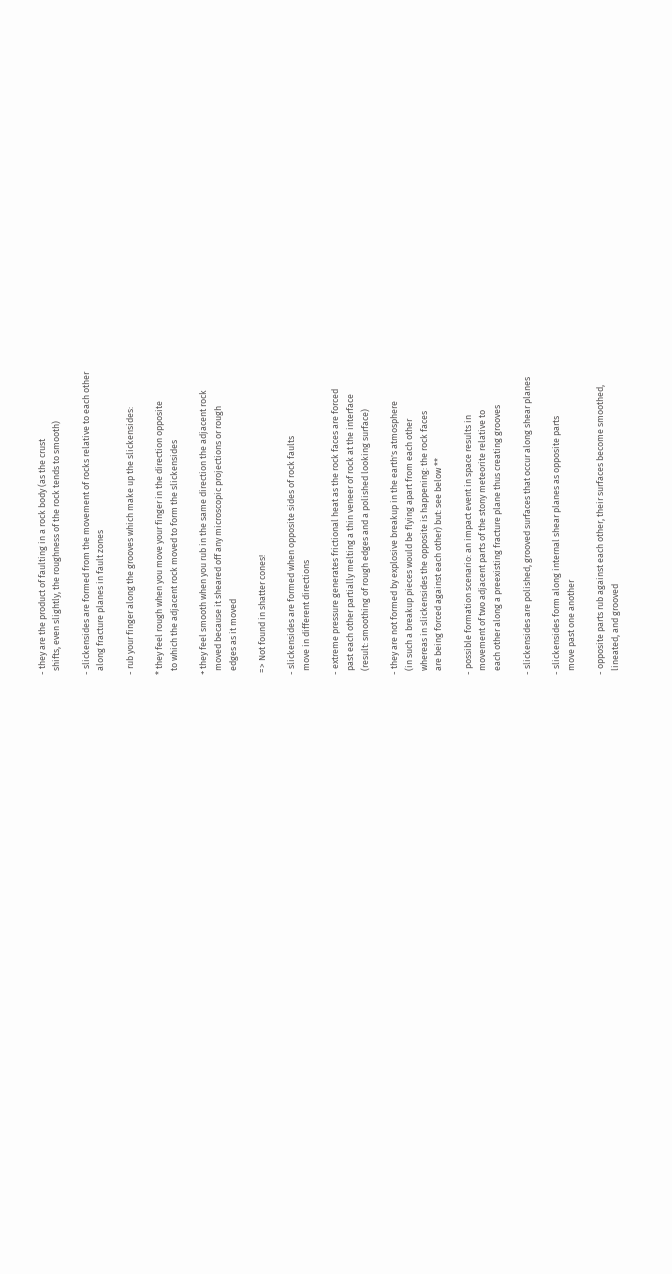- they are the product of faulting in a rock body (as the crust
  shifts, even slightly, the roughness of the rock tends to smooth)

- slickensides are formed from the movement of rocks relative to each other
  along fracture planes in fault zones

- rub your finger along the grooves which make up the slickensides:

* they feel rough when you move your finger in the direction opposite
  to which the adjacent rock moved to form the slickensides

+ they feel smooth when you rub in the same direction the adjacent rock
  moved because it sheared off any microscopic projections or rough
  edges as it moved

 => Not found in shatter cones!

- slickensides are formed when opposite sides of rock faults
  move in different directions

- extreme pressure generates frictional heat as the rock faces are forced
  past each other partially melting a thin veneer of rock at the interface
  (result: smoothing of rough edges and a polished looking surface)

- they are not formed by explosive breakup in the earth's atmosphere
  (in such a breakup pieces would be flying apart from each other
  whereas in slickensides the opposite is happening: the rock faces
  are being forced against each other) but: see below **

- possible formation scenario: an impact event in space results in
  movement of two adjacent parts of the stony meteorite relative to
  each other along a preexisting fracture plane thus creating grooves

- slickensides are polished, grooved surfaces that occur along shear planes

- slickensides form along internal shear planes as opposite parts
  move past one another

- opposite parts rub against each other, their surfaces become smoothed,
  lineated, and grooved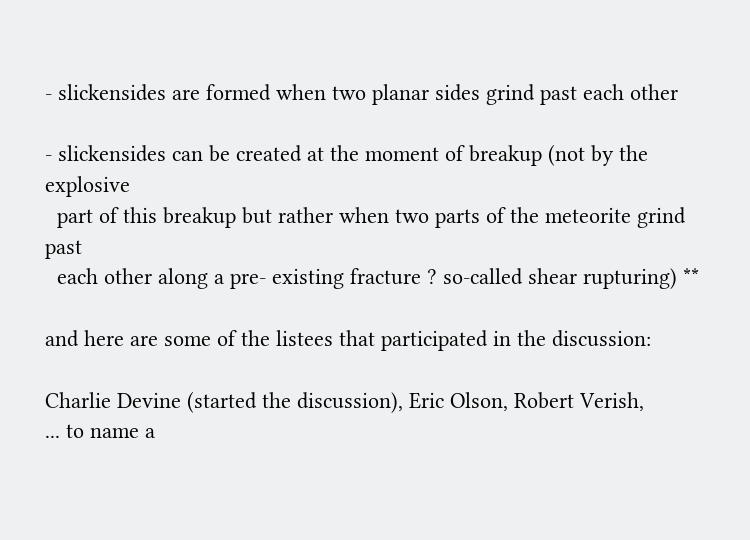- slickensides are formed when two planar sides grind past each other

- slickensides can be created at the moment of breakup (not by the explosive
  part of this breakup but rather when two parts of the meteorite grind past
  each other along a pre- existing fracture ? so-called shear rupturing) **

and here are some of the listees that participated in the discussion:

Charlie Devine (started the discussion), Eric Olson, Robert Verish,
... to name a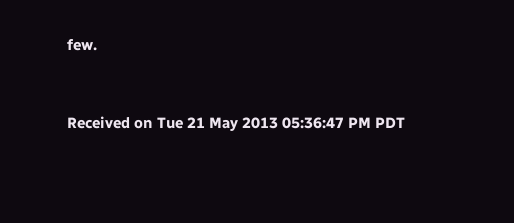few.


Received on Tue 21 May 2013 05:36:47 PM PDT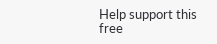Help support this free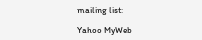mailing list:

Yahoo MyWeb